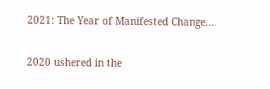2021: The Year of Manifested Change…

2020 ushered in the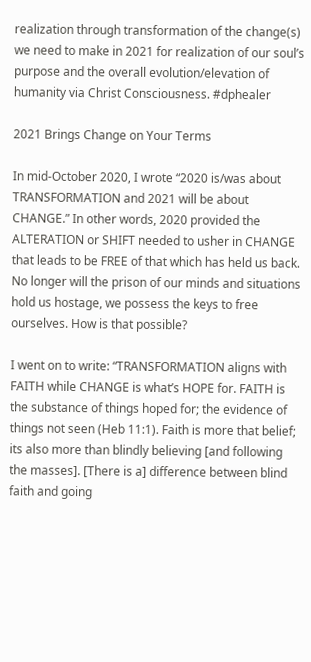realization through transformation of the change(s) we need to make in 2021 for realization of our soul’s purpose and the overall evolution/elevation of humanity via Christ Consciousness. #dphealer

2021 Brings Change on Your Terms

In mid-October 2020, I wrote “2020 is/was about TRANSFORMATION and 2021 will be about CHANGE.” In other words, 2020 provided the ALTERATION or SHIFT needed to usher in CHANGE that leads to be FREE of that which has held us back. No longer will the prison of our minds and situations hold us hostage, we possess the keys to free ourselves. How is that possible?

I went on to write: “TRANSFORMATION aligns with FAITH while CHANGE is what’s HOPE for. FAITH is the substance of things hoped for; the evidence of things not seen (Heb 11:1). Faith is more that belief; its also more than blindly believing [and following the masses]. [There is a] difference between blind faith and going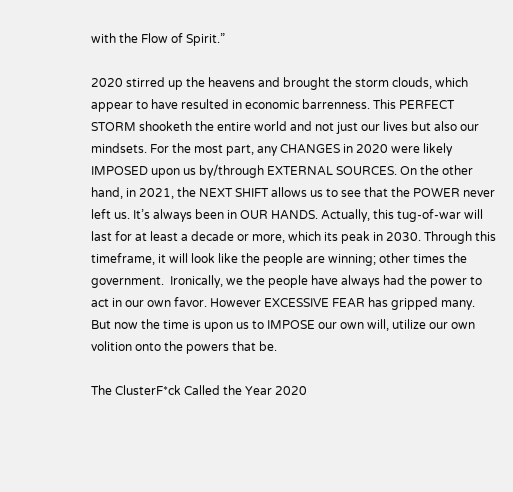with the Flow of Spirit.”

2020 stirred up the heavens and brought the storm clouds, which appear to have resulted in economic barrenness. This PERFECT STORM shooketh the entire world and not just our lives but also our mindsets. For the most part, any CHANGES in 2020 were likely IMPOSED upon us by/through EXTERNAL SOURCES. On the other hand, in 2021, the NEXT SHIFT allows us to see that the POWER never left us. It’s always been in OUR HANDS. Actually, this tug-of-war will last for at least a decade or more, which its peak in 2030. Through this timeframe, it will look like the people are winning; other times the government.  Ironically, we the people have always had the power to act in our own favor. However EXCESSIVE FEAR has gripped many. But now the time is upon us to IMPOSE our own will, utilize our own volition onto the powers that be.

The ClusterF*ck Called the Year 2020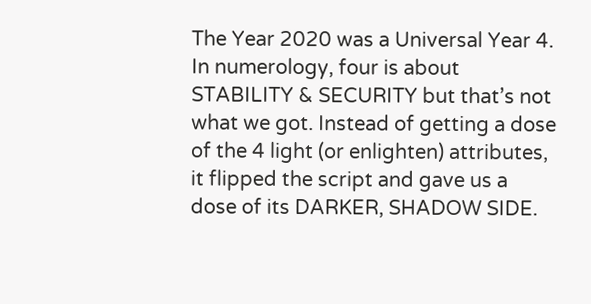The Year 2020 was a Universal Year 4. In numerology, four is about STABILITY & SECURITY but that’s not what we got. Instead of getting a dose of the 4 light (or enlighten) attributes, it flipped the script and gave us a dose of its DARKER, SHADOW SIDE.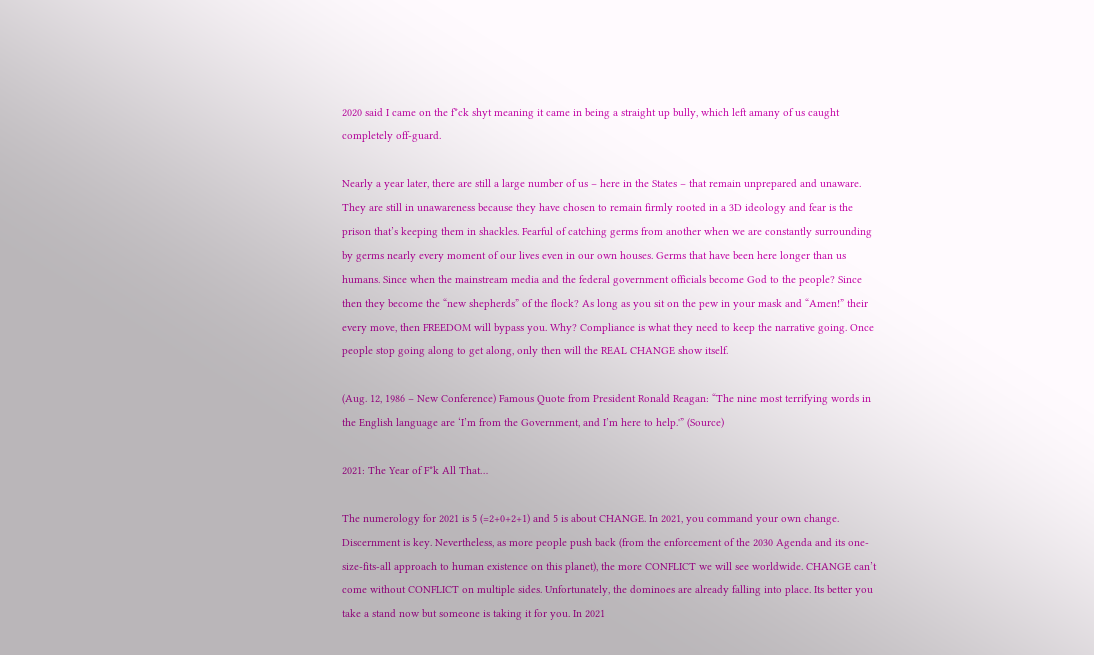2020 said I came on the f*ck shyt meaning it came in being a straight up bully, which left amany of us caught completely off-guard.

Nearly a year later, there are still a large number of us – here in the States – that remain unprepared and unaware. They are still in unawareness because they have chosen to remain firmly rooted in a 3D ideology and fear is the prison that’s keeping them in shackles. Fearful of catching germs from another when we are constantly surrounding by germs nearly every moment of our lives even in our own houses. Germs that have been here longer than us humans. Since when the mainstream media and the federal government officials become God to the people? Since then they become the “new shepherds” of the flock? As long as you sit on the pew in your mask and “Amen!” their every move, then FREEDOM will bypass you. Why? Compliance is what they need to keep the narrative going. Once people stop going along to get along, only then will the REAL CHANGE show itself.

(Aug. 12, 1986 – New Conference) Famous Quote from President Ronald Reagan: “The nine most terrifying words in the English language are ‘I’m from the Government, and I’m here to help.'” (Source)

2021: The Year of F*k All That…

The numerology for 2021 is 5 (=2+0+2+1) and 5 is about CHANGE. In 2021, you command your own change. Discernment is key. Nevertheless, as more people push back (from the enforcement of the 2030 Agenda and its one-size-fits-all approach to human existence on this planet), the more CONFLICT we will see worldwide. CHANGE can’t come without CONFLICT on multiple sides. Unfortunately, the dominoes are already falling into place. Its better you take a stand now but someone is taking it for you. In 2021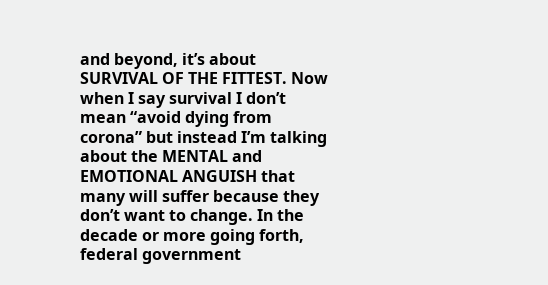and beyond, it’s about SURVIVAL OF THE FITTEST. Now when I say survival I don’t mean “avoid dying from corona” but instead I’m talking about the MENTAL and EMOTIONAL ANGUISH that many will suffer because they don’t want to change. In the decade or more going forth, federal government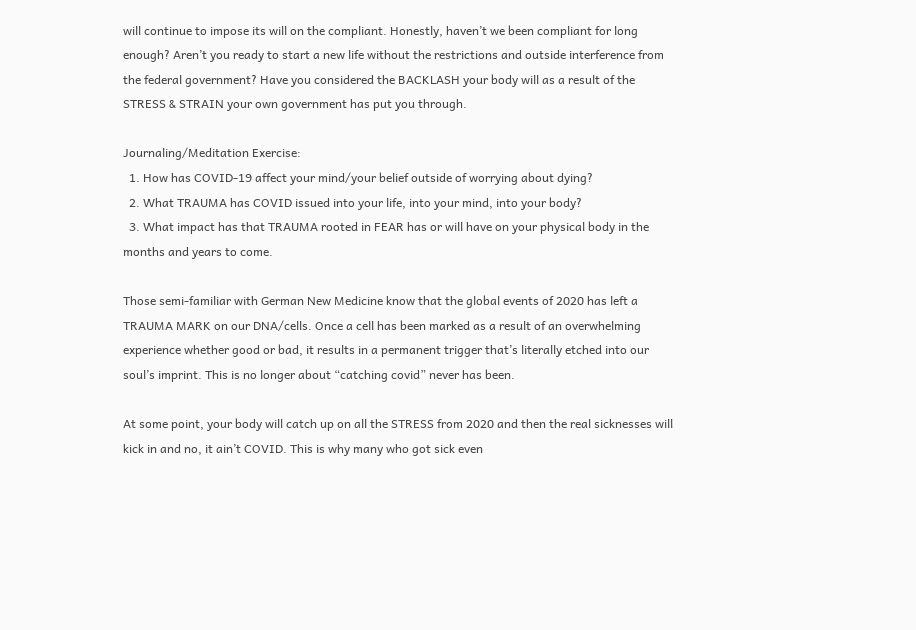will continue to impose its will on the compliant. Honestly, haven’t we been compliant for long enough? Aren’t you ready to start a new life without the restrictions and outside interference from the federal government? Have you considered the BACKLASH your body will as a result of the STRESS & STRAIN your own government has put you through.

Journaling/Meditation Exercise:
  1. How has COVID-19 affect your mind/your belief outside of worrying about dying?
  2. What TRAUMA has COVID issued into your life, into your mind, into your body?
  3. What impact has that TRAUMA rooted in FEAR has or will have on your physical body in the months and years to come.

Those semi-familiar with German New Medicine know that the global events of 2020 has left a TRAUMA MARK on our DNA/cells. Once a cell has been marked as a result of an overwhelming experience whether good or bad, it results in a permanent trigger that’s literally etched into our soul’s imprint. This is no longer about “catching covid” never has been.

At some point, your body will catch up on all the STRESS from 2020 and then the real sicknesses will kick in and no, it ain’t COVID. This is why many who got sick even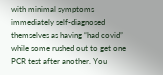with minimal symptoms immediately self-diagnosed themselves as having “had covid” while some rushed out to get one PCR test after another. You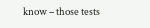know – those tests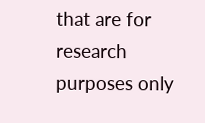that are for research purposes only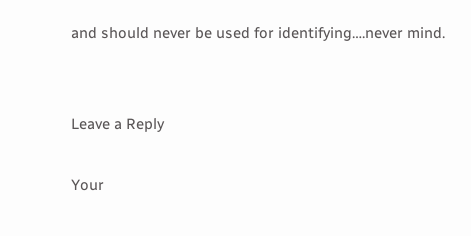and should never be used for identifying….never mind.


Leave a Reply

Your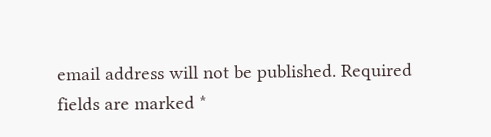email address will not be published. Required fields are marked *